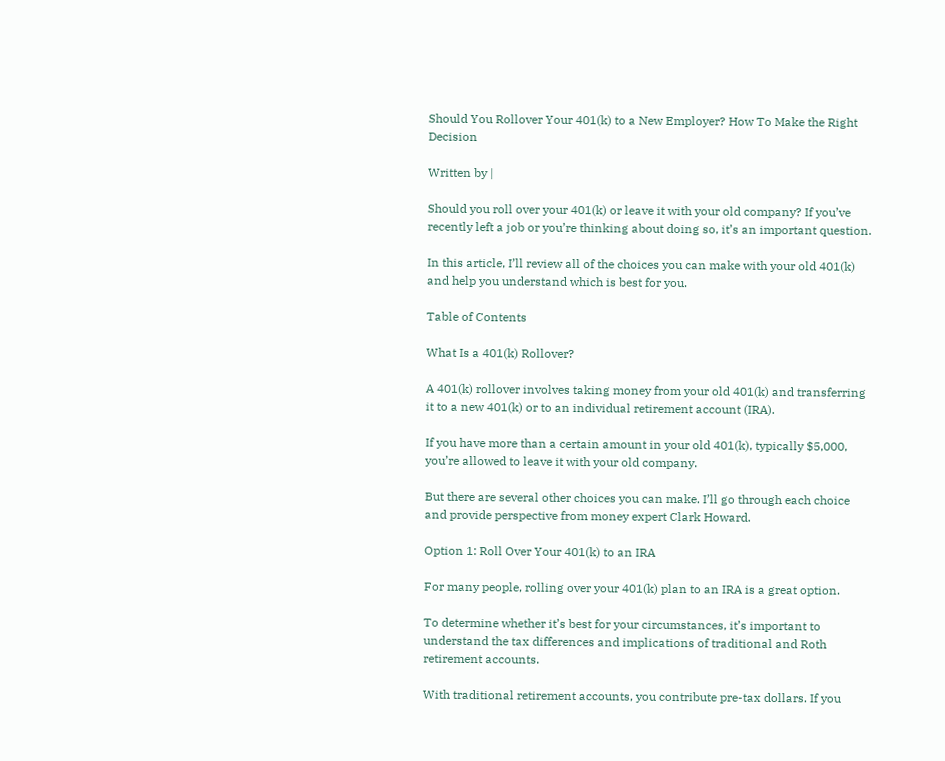Should You Rollover Your 401(k) to a New Employer? How To Make the Right Decision

Written by |

Should you roll over your 401(k) or leave it with your old company? If you’ve recently left a job or you’re thinking about doing so, it’s an important question.

In this article, I’ll review all of the choices you can make with your old 401(k) and help you understand which is best for you.

Table of Contents

What Is a 401(k) Rollover?

A 401(k) rollover involves taking money from your old 401(k) and transferring it to a new 401(k) or to an individual retirement account (IRA).

If you have more than a certain amount in your old 401(k), typically $5,000, you’re allowed to leave it with your old company.

But there are several other choices you can make. I’ll go through each choice and provide perspective from money expert Clark Howard.

Option 1: Roll Over Your 401(k) to an IRA

For many people, rolling over your 401(k) plan to an IRA is a great option.

To determine whether it’s best for your circumstances, it’s important to understand the tax differences and implications of traditional and Roth retirement accounts.

With traditional retirement accounts, you contribute pre-tax dollars. If you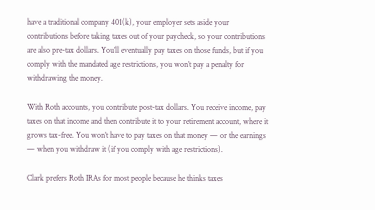have a traditional company 401(k), your employer sets aside your contributions before taking taxes out of your paycheck, so your contributions are also pre-tax dollars. You’ll eventually pay taxes on those funds, but if you comply with the mandated age restrictions, you won’t pay a penalty for withdrawing the money.

With Roth accounts, you contribute post-tax dollars. You receive income, pay taxes on that income and then contribute it to your retirement account, where it grows tax-free. You won’t have to pay taxes on that money — or the earnings — when you withdraw it (if you comply with age restrictions).

Clark prefers Roth IRAs for most people because he thinks taxes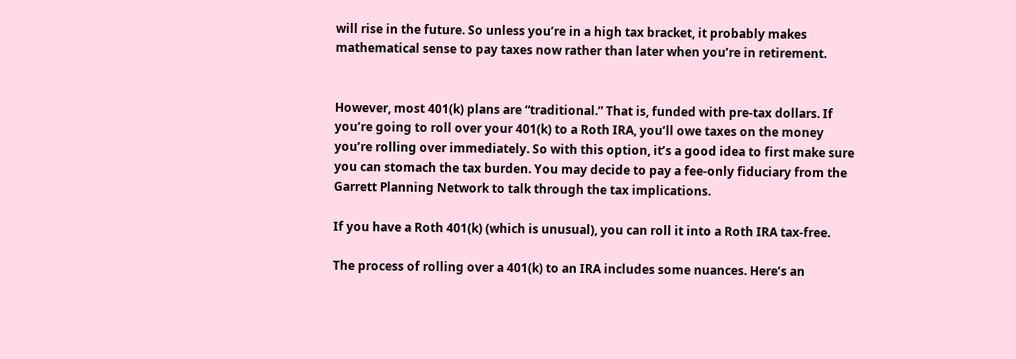will rise in the future. So unless you’re in a high tax bracket, it probably makes mathematical sense to pay taxes now rather than later when you’re in retirement.


However, most 401(k) plans are “traditional.” That is, funded with pre-tax dollars. If you’re going to roll over your 401(k) to a Roth IRA, you’ll owe taxes on the money you’re rolling over immediately. So with this option, it’s a good idea to first make sure you can stomach the tax burden. You may decide to pay a fee-only fiduciary from the Garrett Planning Network to talk through the tax implications.

If you have a Roth 401(k) (which is unusual), you can roll it into a Roth IRA tax-free.

The process of rolling over a 401(k) to an IRA includes some nuances. Here’s an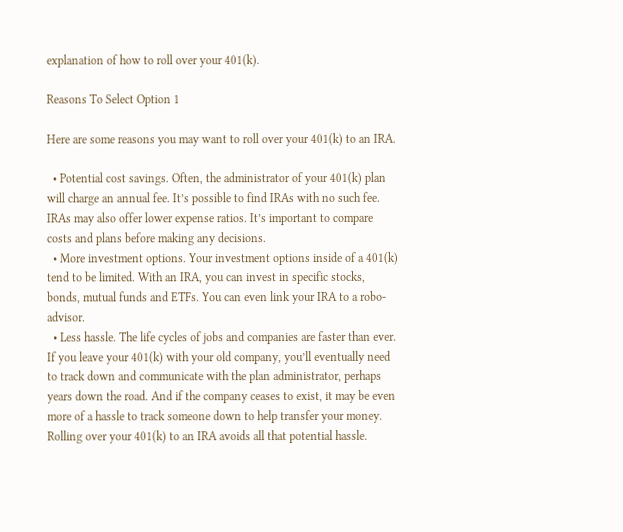explanation of how to roll over your 401(k).

Reasons To Select Option 1

Here are some reasons you may want to roll over your 401(k) to an IRA.

  • Potential cost savings. Often, the administrator of your 401(k) plan will charge an annual fee. It’s possible to find IRAs with no such fee. IRAs may also offer lower expense ratios. It’s important to compare costs and plans before making any decisions.
  • More investment options. Your investment options inside of a 401(k) tend to be limited. With an IRA, you can invest in specific stocks, bonds, mutual funds and ETFs. You can even link your IRA to a robo-advisor.
  • Less hassle. The life cycles of jobs and companies are faster than ever. If you leave your 401(k) with your old company, you’ll eventually need to track down and communicate with the plan administrator, perhaps years down the road. And if the company ceases to exist, it may be even more of a hassle to track someone down to help transfer your money. Rolling over your 401(k) to an IRA avoids all that potential hassle.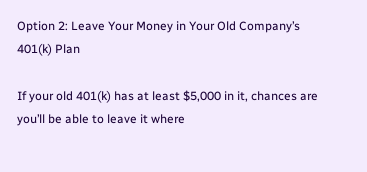Option 2: Leave Your Money in Your Old Company’s 401(k) Plan

If your old 401(k) has at least $5,000 in it, chances are you’ll be able to leave it where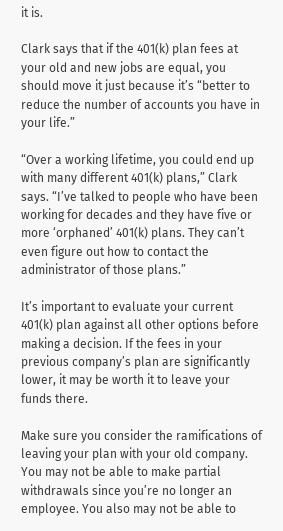it is.

Clark says that if the 401(k) plan fees at your old and new jobs are equal, you should move it just because it’s “better to reduce the number of accounts you have in your life.”

“Over a working lifetime, you could end up with many different 401(k) plans,” Clark says. “I’ve talked to people who have been working for decades and they have five or more ‘orphaned’ 401(k) plans. They can’t even figure out how to contact the administrator of those plans.”

It’s important to evaluate your current 401(k) plan against all other options before making a decision. If the fees in your previous company’s plan are significantly lower, it may be worth it to leave your funds there.

Make sure you consider the ramifications of leaving your plan with your old company. You may not be able to make partial withdrawals since you’re no longer an employee. You also may not be able to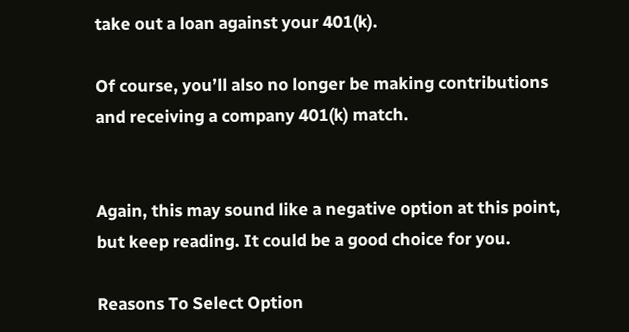take out a loan against your 401(k).

Of course, you’ll also no longer be making contributions and receiving a company 401(k) match.


Again, this may sound like a negative option at this point, but keep reading. It could be a good choice for you.

Reasons To Select Option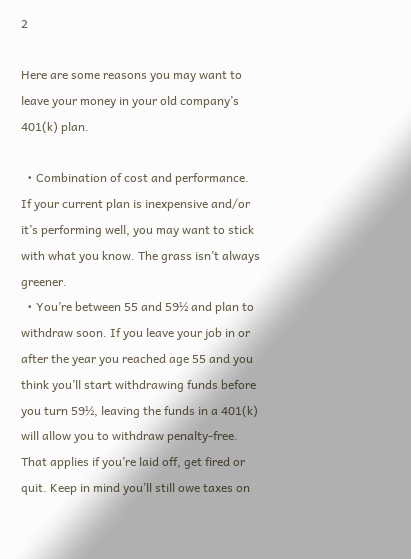2

Here are some reasons you may want to leave your money in your old company’s 401(k) plan.

  • Combination of cost and performance. If your current plan is inexpensive and/or it’s performing well, you may want to stick with what you know. The grass isn’t always greener.
  • You’re between 55 and 59½ and plan to withdraw soon. If you leave your job in or after the year you reached age 55 and you think you’ll start withdrawing funds before you turn 59½, leaving the funds in a 401(k) will allow you to withdraw penalty-free. That applies if you’re laid off, get fired or quit. Keep in mind you’ll still owe taxes on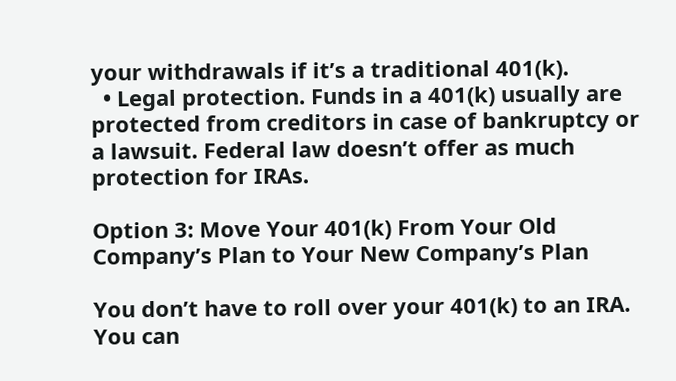your withdrawals if it’s a traditional 401(k).
  • Legal protection. Funds in a 401(k) usually are protected from creditors in case of bankruptcy or a lawsuit. Federal law doesn’t offer as much protection for IRAs.

Option 3: Move Your 401(k) From Your Old Company’s Plan to Your New Company’s Plan

You don’t have to roll over your 401(k) to an IRA. You can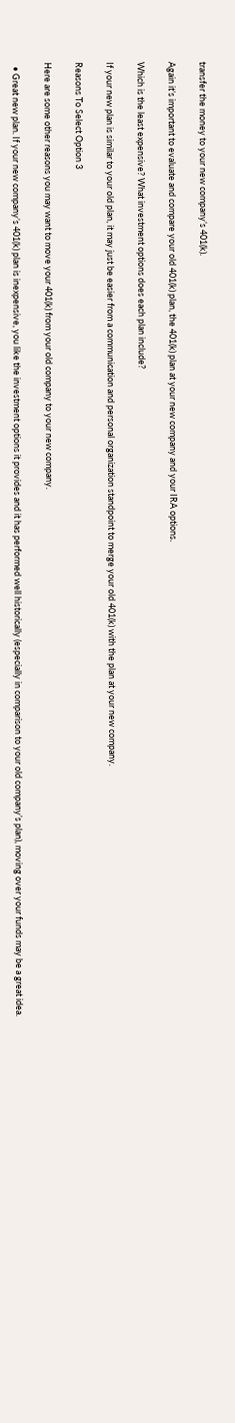transfer the money to your new company’s 401(k).

Again it’s important to evaluate and compare your old 401(k) plan, the 401(k) plan at your new company and your IRA options.

Which is the least expensive? What investment options does each plan include?

If your new plan is similar to your old plan, it may just be easier from a communication and personal organization standpoint to merge your old 401(k) with the plan at your new company.

Reasons To Select Option 3

Here are some other reasons you may want to move your 401(k) from your old company to your new company.

  • Great new plan. If your new company’s 401(k) plan is inexpensive, you like the investment options it provides and it has performed well historically (especially in comparison to your old company’s plan), moving over your funds may be a great idea.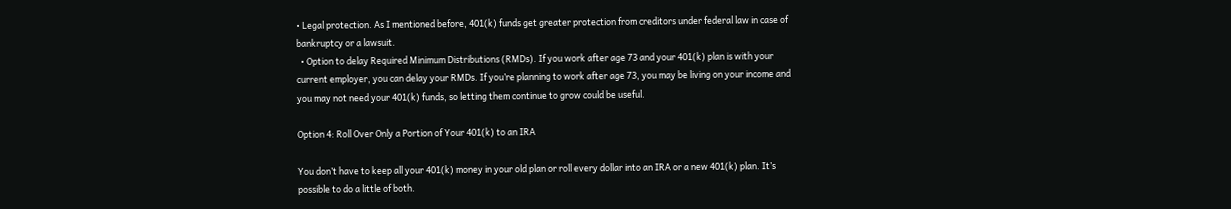• Legal protection. As I mentioned before, 401(k) funds get greater protection from creditors under federal law in case of bankruptcy or a lawsuit.
  • Option to delay Required Minimum Distributions (RMDs). If you work after age 73 and your 401(k) plan is with your current employer, you can delay your RMDs. If you’re planning to work after age 73, you may be living on your income and you may not need your 401(k) funds, so letting them continue to grow could be useful.

Option 4: Roll Over Only a Portion of Your 401(k) to an IRA

You don’t have to keep all your 401(k) money in your old plan or roll every dollar into an IRA or a new 401(k) plan. It’s possible to do a little of both.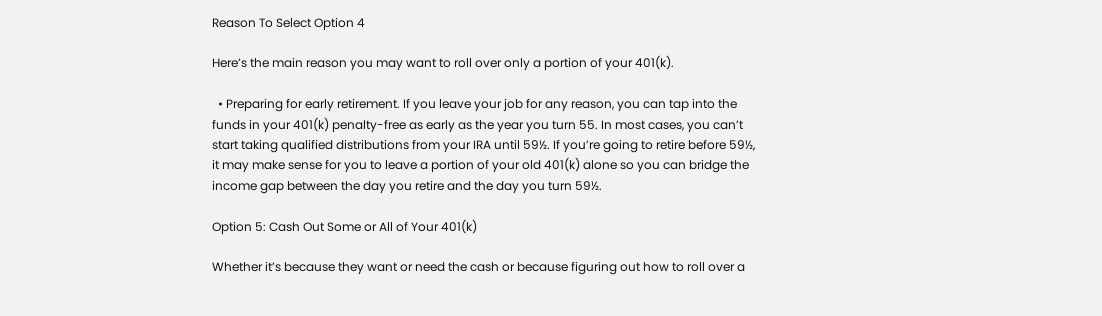Reason To Select Option 4

Here’s the main reason you may want to roll over only a portion of your 401(k).

  • Preparing for early retirement. If you leave your job for any reason, you can tap into the funds in your 401(k) penalty-free as early as the year you turn 55. In most cases, you can’t start taking qualified distributions from your IRA until 59½. If you’re going to retire before 59½, it may make sense for you to leave a portion of your old 401(k) alone so you can bridge the income gap between the day you retire and the day you turn 59½.

Option 5: Cash Out Some or All of Your 401(k)

Whether it’s because they want or need the cash or because figuring out how to roll over a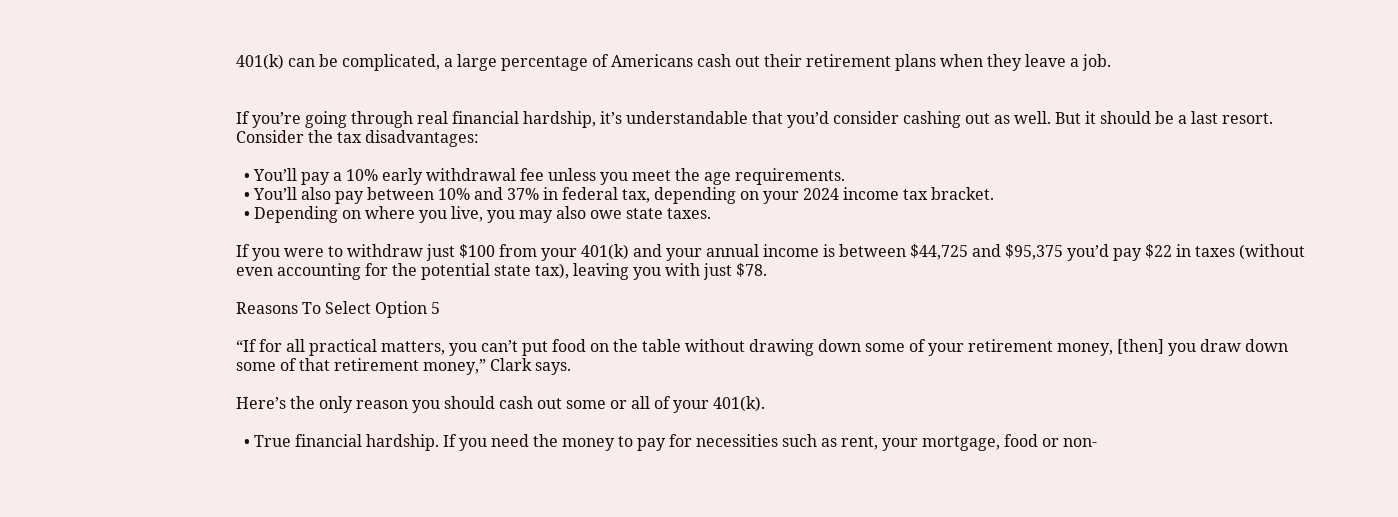401(k) can be complicated, a large percentage of Americans cash out their retirement plans when they leave a job.


If you’re going through real financial hardship, it’s understandable that you’d consider cashing out as well. But it should be a last resort. Consider the tax disadvantages:

  • You’ll pay a 10% early withdrawal fee unless you meet the age requirements.
  • You’ll also pay between 10% and 37% in federal tax, depending on your 2024 income tax bracket.
  • Depending on where you live, you may also owe state taxes.

If you were to withdraw just $100 from your 401(k) and your annual income is between $44,725 and $95,375 you’d pay $22 in taxes (without even accounting for the potential state tax), leaving you with just $78.

Reasons To Select Option 5

“If for all practical matters, you can’t put food on the table without drawing down some of your retirement money, [then] you draw down some of that retirement money,” Clark says.

Here’s the only reason you should cash out some or all of your 401(k).

  • True financial hardship. If you need the money to pay for necessities such as rent, your mortgage, food or non-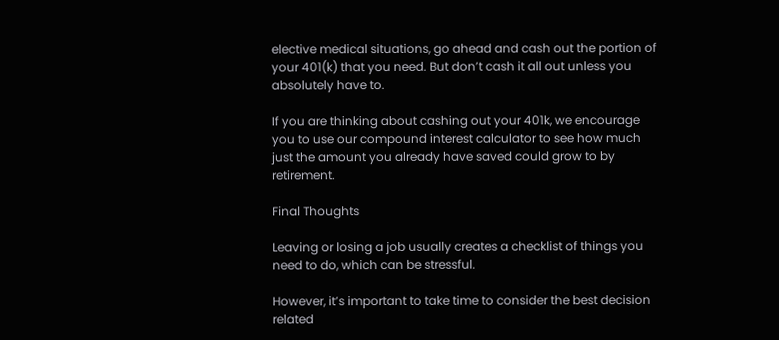elective medical situations, go ahead and cash out the portion of your 401(k) that you need. But don’t cash it all out unless you absolutely have to.

If you are thinking about cashing out your 401k, we encourage you to use our compound interest calculator to see how much just the amount you already have saved could grow to by retirement.

Final Thoughts

Leaving or losing a job usually creates a checklist of things you need to do, which can be stressful.

However, it’s important to take time to consider the best decision related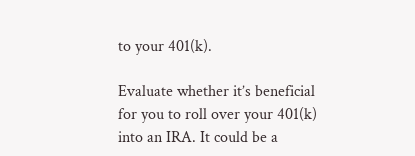to your 401(k).

Evaluate whether it’s beneficial for you to roll over your 401(k) into an IRA. It could be a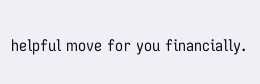helpful move for you financially.